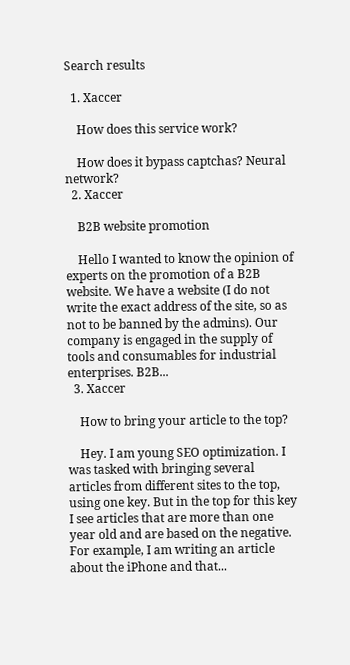Search results

  1. Xaccer

    How does this service work?

    How does it bypass captchas? Neural network?
  2. Xaccer

    B2B website promotion

    Hello I wanted to know the opinion of experts on the promotion of a B2B website. We have a website (I do not write the exact address of the site, so as not to be banned by the admins). Our company is engaged in the supply of tools and consumables for industrial enterprises. B2B...
  3. Xaccer

    How to bring your article to the top?

    Hey. I am young SEO optimization. I was tasked with bringing several articles from different sites to the top, using one key. But in the top for this key I see articles that are more than one year old and are based on the negative. For example, I am writing an article about the iPhone and that...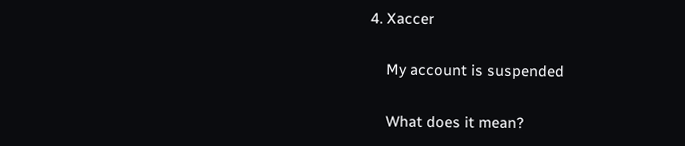4. Xaccer

    My account is suspended

    What does it mean?